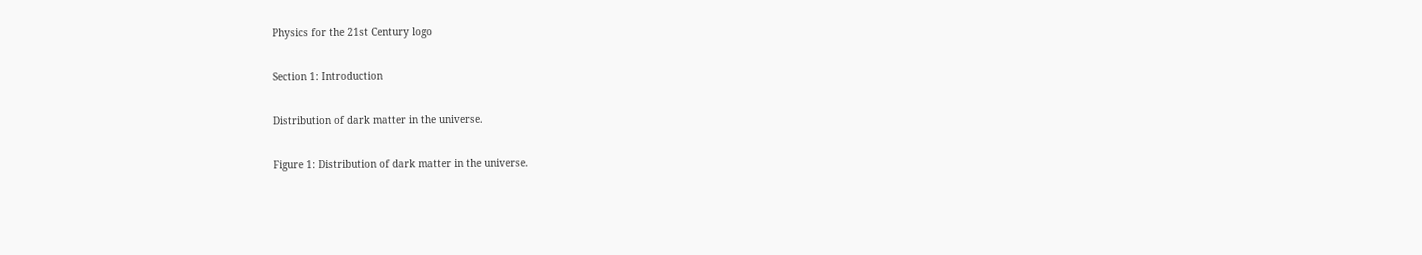Physics for the 21st Century logo

Section 1: Introduction

Distribution of dark matter in the universe.

Figure 1: Distribution of dark matter in the universe.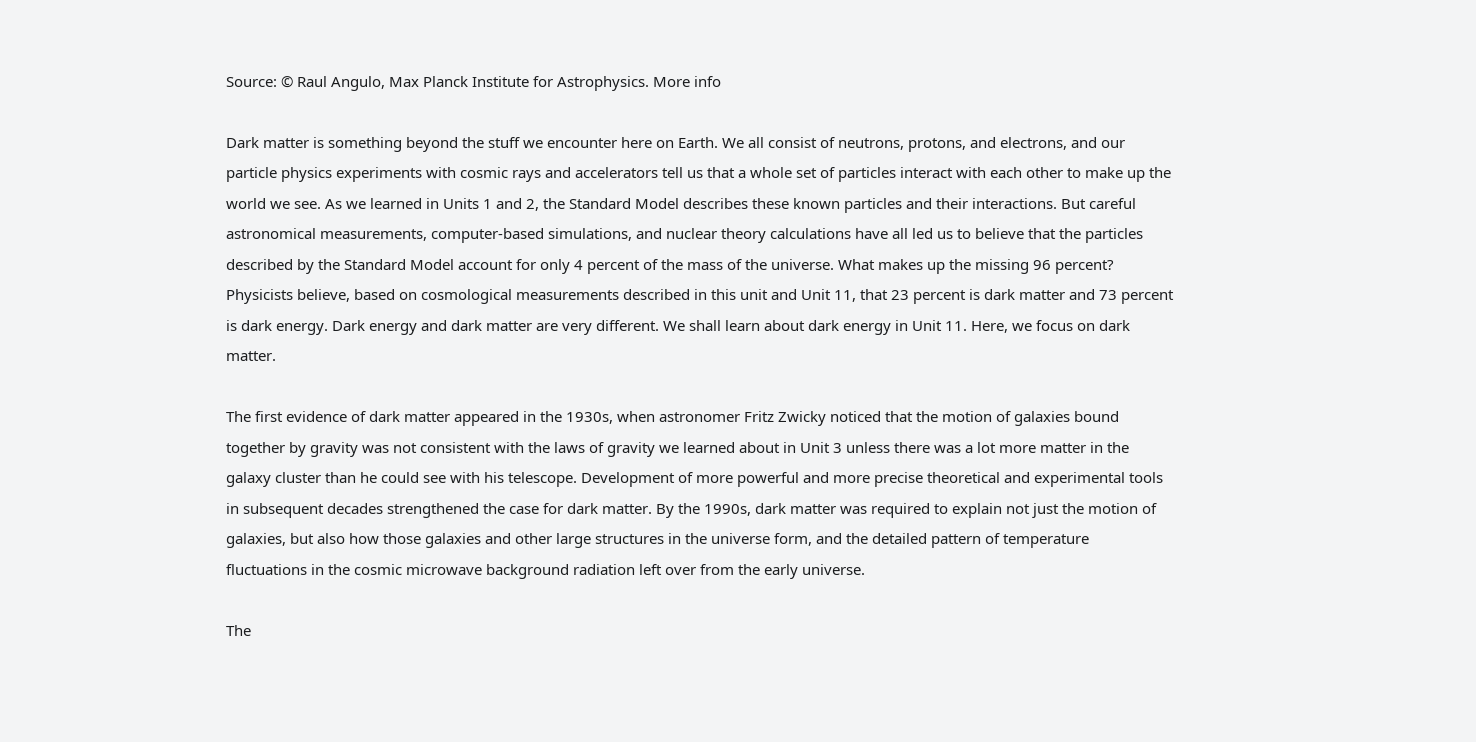Source: © Raul Angulo, Max Planck Institute for Astrophysics. More info

Dark matter is something beyond the stuff we encounter here on Earth. We all consist of neutrons, protons, and electrons, and our particle physics experiments with cosmic rays and accelerators tell us that a whole set of particles interact with each other to make up the world we see. As we learned in Units 1 and 2, the Standard Model describes these known particles and their interactions. But careful astronomical measurements, computer-based simulations, and nuclear theory calculations have all led us to believe that the particles described by the Standard Model account for only 4 percent of the mass of the universe. What makes up the missing 96 percent? Physicists believe, based on cosmological measurements described in this unit and Unit 11, that 23 percent is dark matter and 73 percent is dark energy. Dark energy and dark matter are very different. We shall learn about dark energy in Unit 11. Here, we focus on dark matter.

The first evidence of dark matter appeared in the 1930s, when astronomer Fritz Zwicky noticed that the motion of galaxies bound together by gravity was not consistent with the laws of gravity we learned about in Unit 3 unless there was a lot more matter in the galaxy cluster than he could see with his telescope. Development of more powerful and more precise theoretical and experimental tools in subsequent decades strengthened the case for dark matter. By the 1990s, dark matter was required to explain not just the motion of galaxies, but also how those galaxies and other large structures in the universe form, and the detailed pattern of temperature fluctuations in the cosmic microwave background radiation left over from the early universe.

The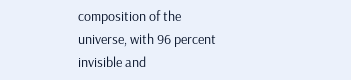composition of the universe, with 96 percent invisible and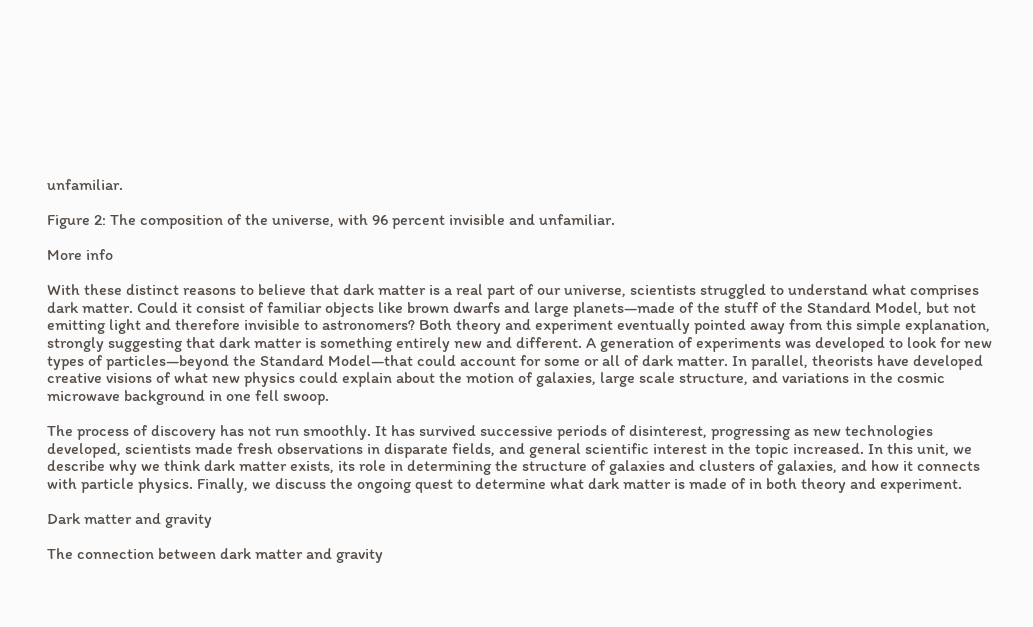unfamiliar.

Figure 2: The composition of the universe, with 96 percent invisible and unfamiliar.

More info

With these distinct reasons to believe that dark matter is a real part of our universe, scientists struggled to understand what comprises dark matter. Could it consist of familiar objects like brown dwarfs and large planets—made of the stuff of the Standard Model, but not emitting light and therefore invisible to astronomers? Both theory and experiment eventually pointed away from this simple explanation, strongly suggesting that dark matter is something entirely new and different. A generation of experiments was developed to look for new types of particles—beyond the Standard Model—that could account for some or all of dark matter. In parallel, theorists have developed creative visions of what new physics could explain about the motion of galaxies, large scale structure, and variations in the cosmic microwave background in one fell swoop.

The process of discovery has not run smoothly. It has survived successive periods of disinterest, progressing as new technologies developed, scientists made fresh observations in disparate fields, and general scientific interest in the topic increased. In this unit, we describe why we think dark matter exists, its role in determining the structure of galaxies and clusters of galaxies, and how it connects with particle physics. Finally, we discuss the ongoing quest to determine what dark matter is made of in both theory and experiment.

Dark matter and gravity

The connection between dark matter and gravity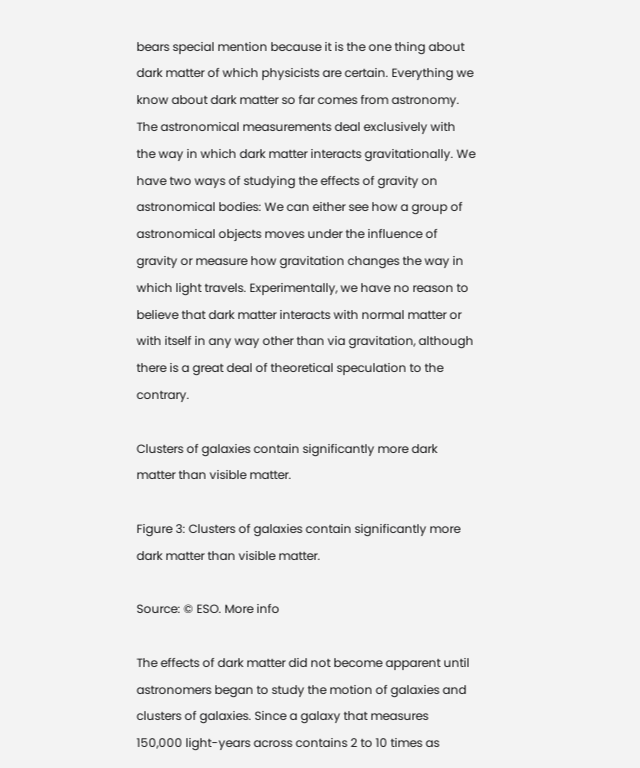bears special mention because it is the one thing about dark matter of which physicists are certain. Everything we know about dark matter so far comes from astronomy. The astronomical measurements deal exclusively with the way in which dark matter interacts gravitationally. We have two ways of studying the effects of gravity on astronomical bodies: We can either see how a group of astronomical objects moves under the influence of gravity or measure how gravitation changes the way in which light travels. Experimentally, we have no reason to believe that dark matter interacts with normal matter or with itself in any way other than via gravitation, although there is a great deal of theoretical speculation to the contrary.

Clusters of galaxies contain significantly more dark matter than visible matter.

Figure 3: Clusters of galaxies contain significantly more dark matter than visible matter.

Source: © ESO. More info

The effects of dark matter did not become apparent until astronomers began to study the motion of galaxies and clusters of galaxies. Since a galaxy that measures 150,000 light-years across contains 2 to 10 times as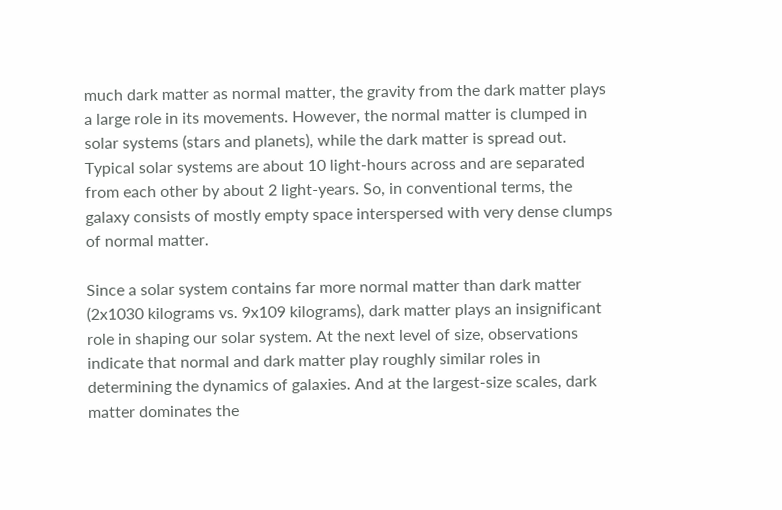much dark matter as normal matter, the gravity from the dark matter plays a large role in its movements. However, the normal matter is clumped in solar systems (stars and planets), while the dark matter is spread out. Typical solar systems are about 10 light-hours across and are separated from each other by about 2 light-years. So, in conventional terms, the galaxy consists of mostly empty space interspersed with very dense clumps of normal matter.

Since a solar system contains far more normal matter than dark matter (2x1030 kilograms vs. 9x109 kilograms), dark matter plays an insignificant role in shaping our solar system. At the next level of size, observations indicate that normal and dark matter play roughly similar roles in determining the dynamics of galaxies. And at the largest-size scales, dark matter dominates the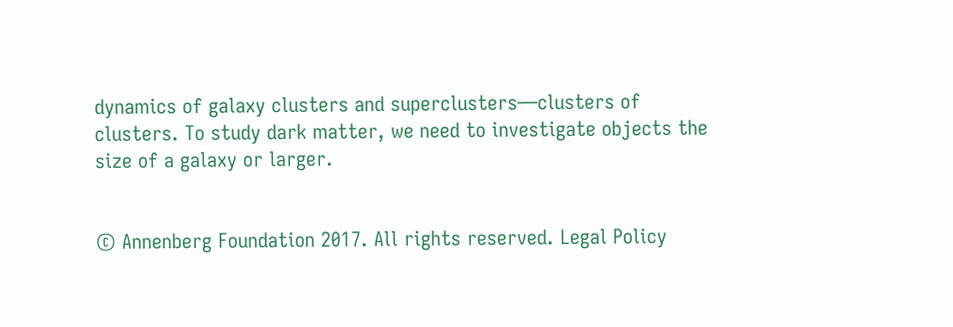dynamics of galaxy clusters and superclusters—clusters of clusters. To study dark matter, we need to investigate objects the size of a galaxy or larger.


© Annenberg Foundation 2017. All rights reserved. Legal Policy